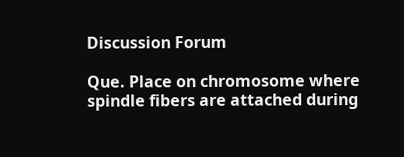Discussion Forum

Que. Place on chromosome where spindle fibers are attached during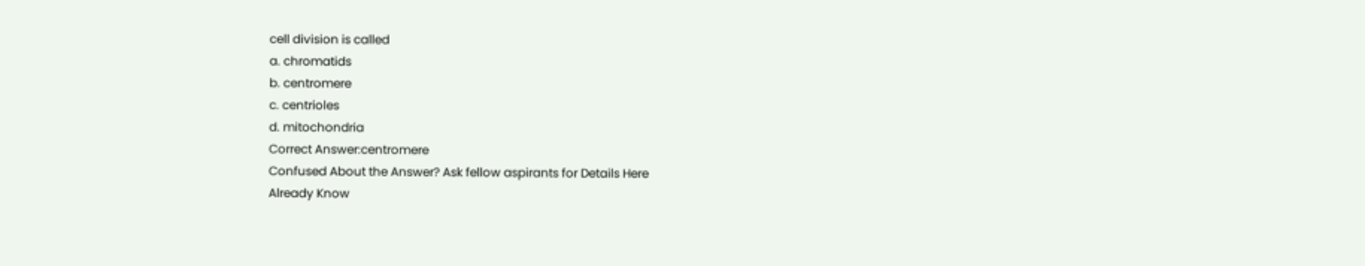cell division is called
a. chromatids
b. centromere
c. centrioles
d. mitochondria
Correct Answer:centromere
Confused About the Answer? Ask fellow aspirants for Details Here
Already Know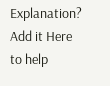Explanation? Add it Here to help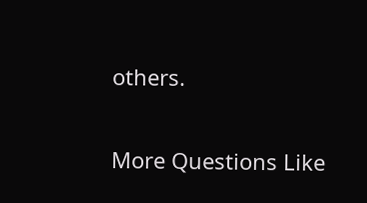others.

More Questions Like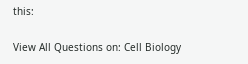this:

View All Questions on: Cell Biology